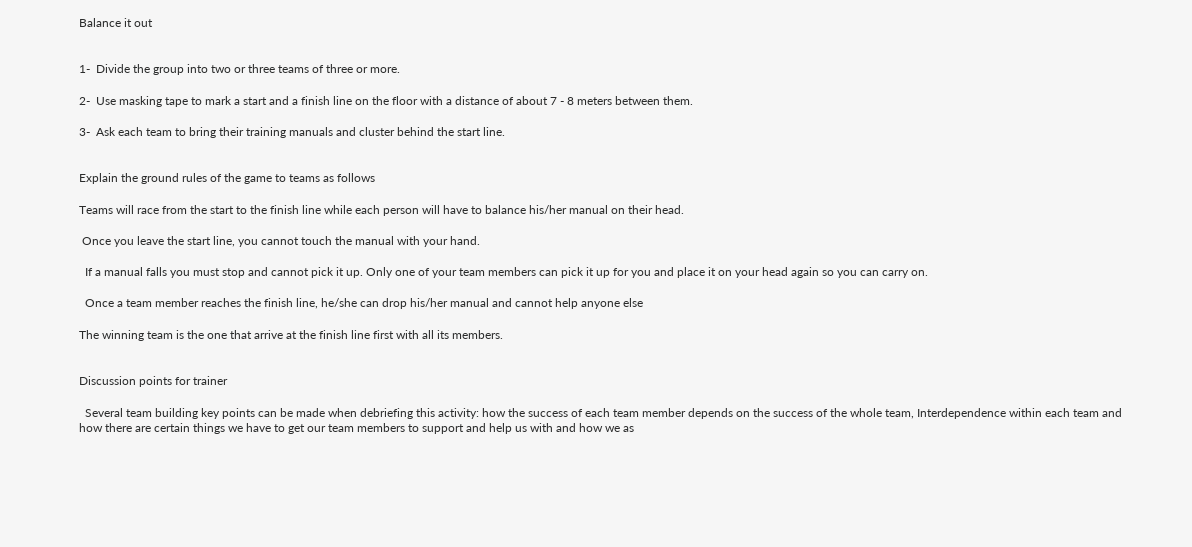Balance it out


1-  Divide the group into two or three teams of three or more.

2-  Use masking tape to mark a start and a finish line on the floor with a distance of about 7 - 8 meters between them.

3-  Ask each team to bring their training manuals and cluster behind the start line.


Explain the ground rules of the game to teams as follows

Teams will race from the start to the finish line while each person will have to balance his/her manual on their head.

 Once you leave the start line, you cannot touch the manual with your hand.

  If a manual falls you must stop and cannot pick it up. Only one of your team members can pick it up for you and place it on your head again so you can carry on.

  Once a team member reaches the finish line, he/she can drop his/her manual and cannot help anyone else

The winning team is the one that arrive at the finish line first with all its members.


Discussion points for trainer

  Several team building key points can be made when debriefing this activity: how the success of each team member depends on the success of the whole team, Interdependence within each team and how there are certain things we have to get our team members to support and help us with and how we as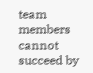team members cannot succeed by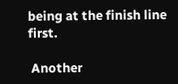being at the finish line first.

 Another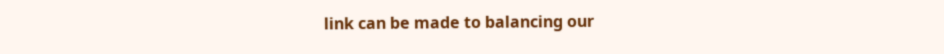link can be made to balancing our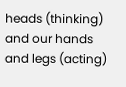heads (thinking) and our hands and legs (acting)